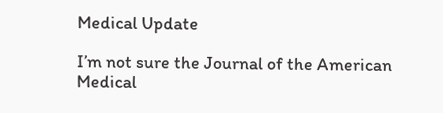Medical Update

I’m not sure the Journal of the American Medical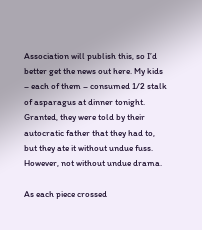Association will publish this, so I’d better get the news out here. My kids – each of them – consumed 1/2 stalk of asparagus at dinner tonight. Granted, they were told by their autocratic father that they had to, but they ate it without undue fuss. However, not without undue drama.

As each piece crossed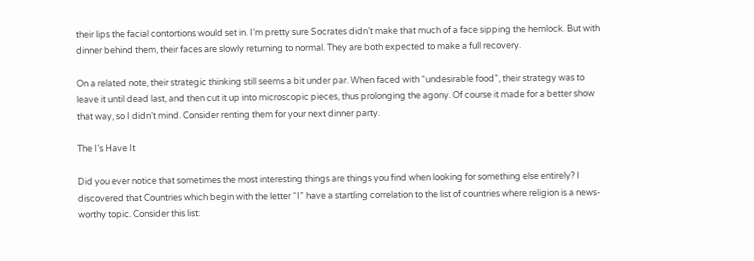their lips the facial contortions would set in. I’m pretty sure Socrates didn’t make that much of a face sipping the hemlock. But with dinner behind them, their faces are slowly returning to normal. They are both expected to make a full recovery.

On a related note, their strategic thinking still seems a bit under par. When faced with “undesirable food”, their strategy was to leave it until dead last, and then cut it up into microscopic pieces, thus prolonging the agony. Of course it made for a better show that way, so I didn’t mind. Consider renting them for your next dinner party.

The I’s Have It

Did you ever notice that sometimes the most interesting things are things you find when looking for something else entirely? I discovered that Countries which begin with the letter “I” have a startling correlation to the list of countries where religion is a news-worthy topic. Consider this list: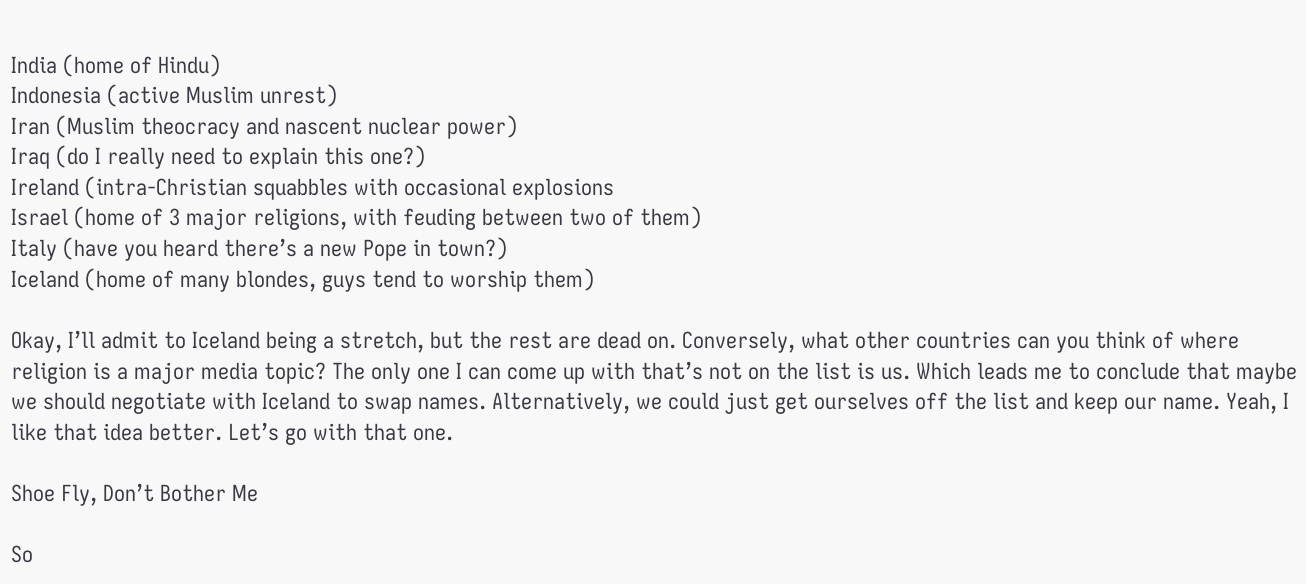India (home of Hindu)
Indonesia (active Muslim unrest)
Iran (Muslim theocracy and nascent nuclear power)
Iraq (do I really need to explain this one?)
Ireland (intra-Christian squabbles with occasional explosions
Israel (home of 3 major religions, with feuding between two of them)
Italy (have you heard there’s a new Pope in town?)
Iceland (home of many blondes, guys tend to worship them)

Okay, I’ll admit to Iceland being a stretch, but the rest are dead on. Conversely, what other countries can you think of where religion is a major media topic? The only one I can come up with that’s not on the list is us. Which leads me to conclude that maybe we should negotiate with Iceland to swap names. Alternatively, we could just get ourselves off the list and keep our name. Yeah, I like that idea better. Let’s go with that one.

Shoe Fly, Don’t Bother Me

So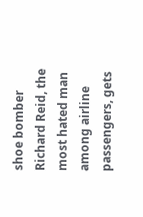shoe bomber Richard Reid, the most hated man among airline passengers, gets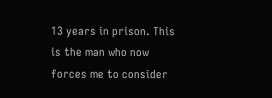13 years in prison. This is the man who now forces me to consider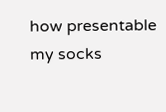how presentable my socks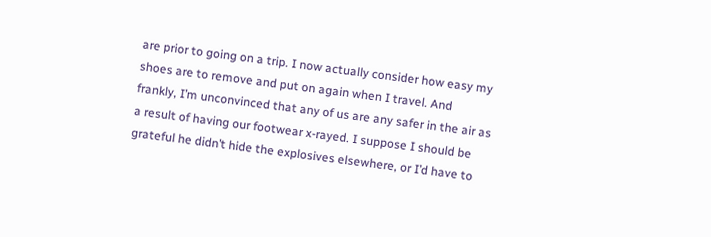are prior to going on a trip. I now actually consider how easy my shoes are to remove and put on again when I travel. And frankly, I’m unconvinced that any of us are any safer in the air as a result of having our footwear x-rayed. I suppose I should be grateful he didn’t hide the explosives elsewhere, or I’d have to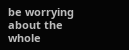be worrying about the whole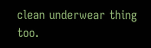clean underwear thing too.